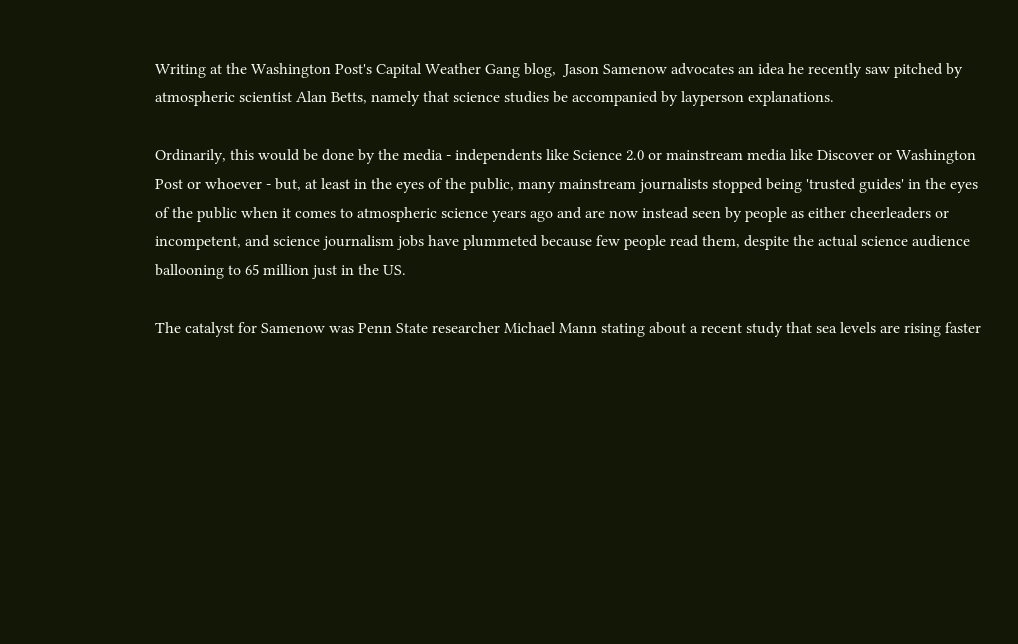Writing at the Washington Post's Capital Weather Gang blog,  Jason Samenow advocates an idea he recently saw pitched by atmospheric scientist Alan Betts, namely that science studies be accompanied by layperson explanations.

Ordinarily, this would be done by the media - independents like Science 2.0 or mainstream media like Discover or Washington Post or whoever - but, at least in the eyes of the public, many mainstream journalists stopped being 'trusted guides' in the eyes of the public when it comes to atmospheric science years ago and are now instead seen by people as either cheerleaders or incompetent, and science journalism jobs have plummeted because few people read them, despite the actual science audience ballooning to 65 million just in the US.

The catalyst for Samenow was Penn State researcher Michael Mann stating about a recent study that sea levels are rising faster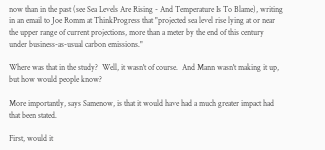now than in the past (see Sea Levels Are Rising - And Temperature Is To Blame), writing in an email to Joe Romm at ThinkProgress that "projected sea level rise lying at or near the upper range of current projections, more than a meter by the end of this century under business-as-usual carbon emissions."

Where was that in the study?  Well, it wasn't of course.  And Mann wasn't making it up, but how would people know?

More importantly, says Samenow, is that it would have had a much greater impact had that been stated.

First, would it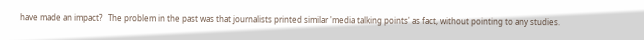have made an impact?   The problem in the past was that journalists printed similar 'media talking points' as fact, without pointing to any studies.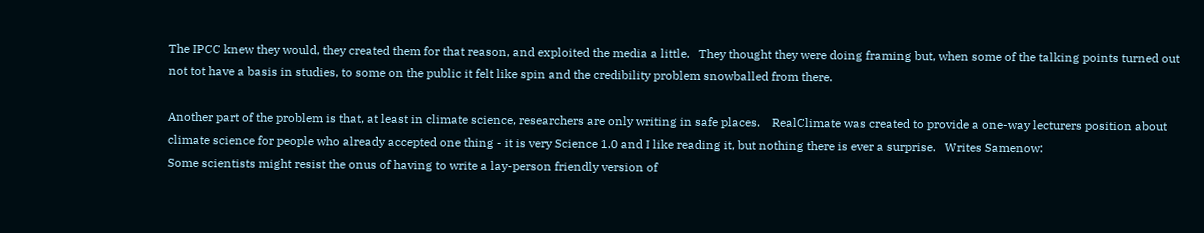The IPCC knew they would, they created them for that reason, and exploited the media a little.   They thought they were doing framing but, when some of the talking points turned out not tot have a basis in studies, to some on the public it felt like spin and the credibility problem snowballed from there.

Another part of the problem is that, at least in climate science, researchers are only writing in safe places.    RealClimate was created to provide a one-way lecturers position about climate science for people who already accepted one thing - it is very Science 1.0 and I like reading it, but nothing there is ever a surprise.   Writes Samenow:
Some scientists might resist the onus of having to write a lay-person friendly version of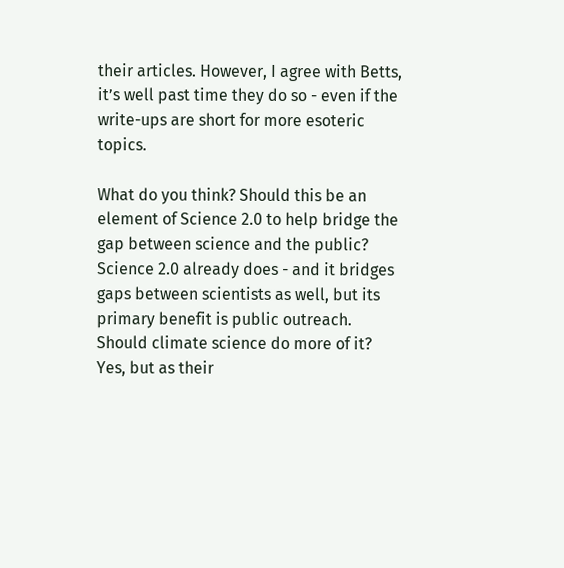their articles. However, I agree with Betts, it’s well past time they do so - even if the write-ups are short for more esoteric topics.

What do you think? Should this be an element of Science 2.0 to help bridge the gap between science and the public?
Science 2.0 already does - and it bridges gaps between scientists as well, but its primary benefit is public outreach.    Should climate science do more of it?   Yes, but as their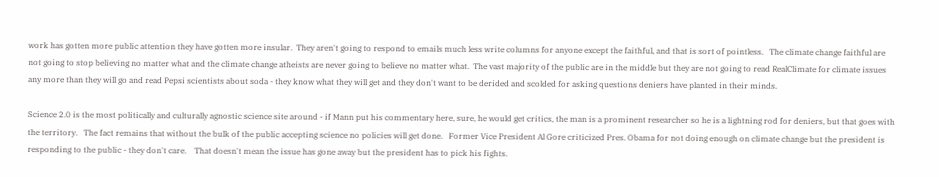work has gotten more public attention they have gotten more insular.  They aren't going to respond to emails much less write columns for anyone except the faithful, and that is sort of pointless.   The climate change faithful are not going to stop believing no matter what and the climate change atheists are never going to believe no matter what.  The vast majority of the public are in the middle but they are not going to read RealClimate for climate issues any more than they will go and read Pepsi scientists about soda - they know what they will get and they don't want to be derided and scolded for asking questions deniers have planted in their minds.

Science 2.0 is the most politically and culturally agnostic science site around - if Mann put his commentary here, sure, he would get critics, the man is a prominent researcher so he is a lightning rod for deniers, but that goes with the territory.   The fact remains that without the bulk of the public accepting science no policies will get done.   Former Vice President Al Gore criticized Pres. Obama for not doing enough on climate change but the president is responding to the public - they don't care.    That doesn't mean the issue has gone away but the president has to pick his fights.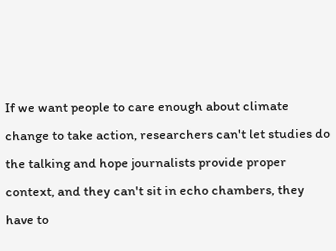If we want people to care enough about climate change to take action, researchers can't let studies do the talking and hope journalists provide proper context, and they can't sit in echo chambers, they have to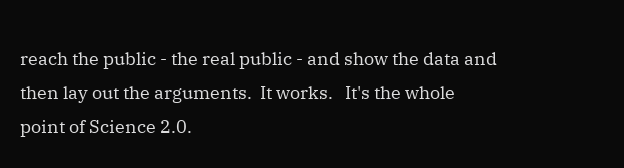reach the public - the real public - and show the data and then lay out the arguments.  It works.   It's the whole point of Science 2.0.